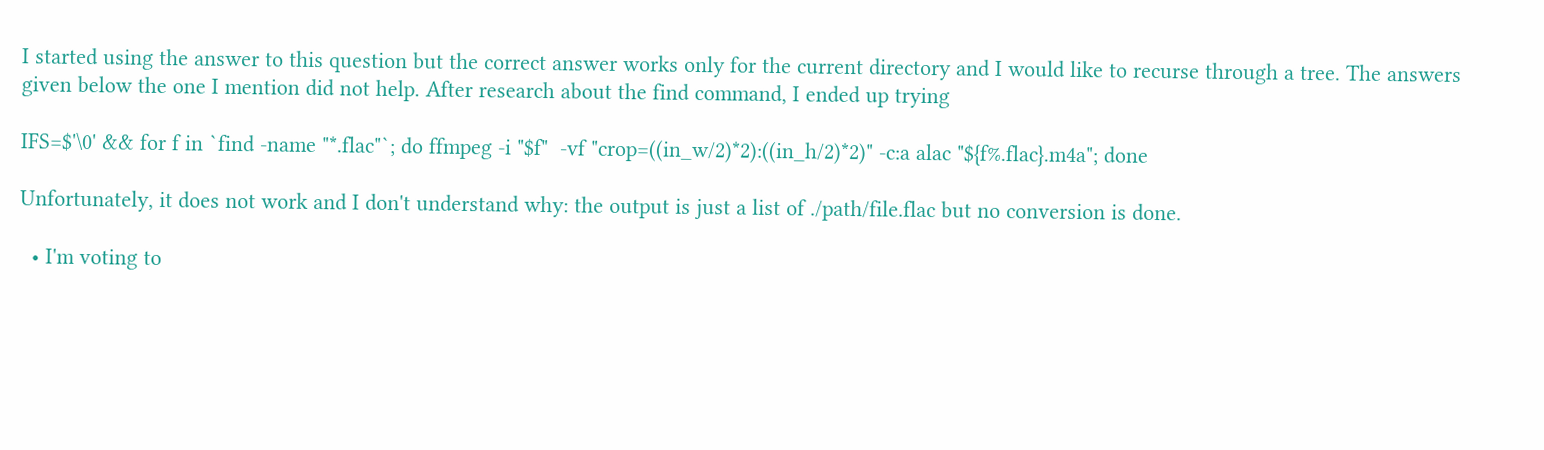I started using the answer to this question but the correct answer works only for the current directory and I would like to recurse through a tree. The answers given below the one I mention did not help. After research about the find command, I ended up trying

IFS=$'\0' && for f in `find -name "*.flac"`; do ffmpeg -i "$f"  -vf "crop=((in_w/2)*2):((in_h/2)*2)" -c:a alac "${f%.flac}.m4a"; done

Unfortunately, it does not work and I don't understand why: the output is just a list of ./path/file.flac but no conversion is done.

  • I'm voting to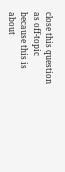close this question as off-topic because this is about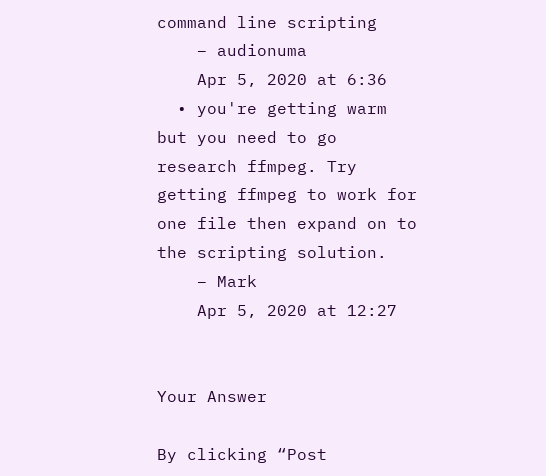command line scripting
    – audionuma
    Apr 5, 2020 at 6:36
  • you're getting warm but you need to go research ffmpeg. Try getting ffmpeg to work for one file then expand on to the scripting solution.
    – Mark
    Apr 5, 2020 at 12:27


Your Answer

By clicking “Post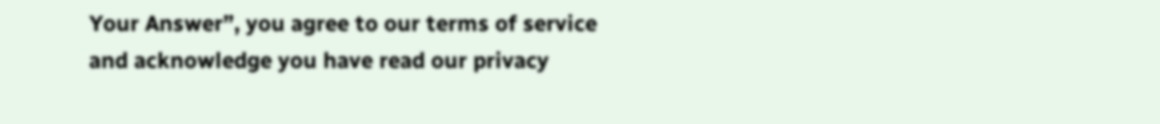Your Answer”, you agree to our terms of service and acknowledge you have read our privacy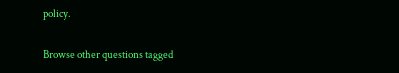policy.

Browse other questions tagged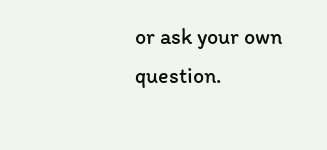or ask your own question.